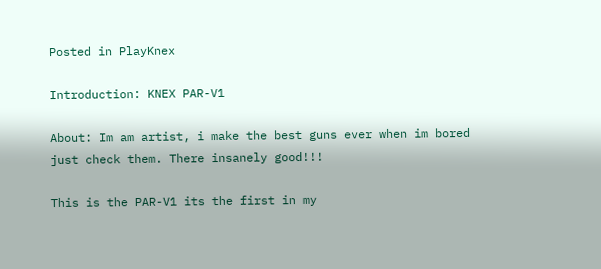Posted in PlayKnex

Introduction: KNEX PAR-V1

About: Im am artist, i make the best guns ever when im bored just check them. There insanely good!!!

This is the PAR-V1 its the first in my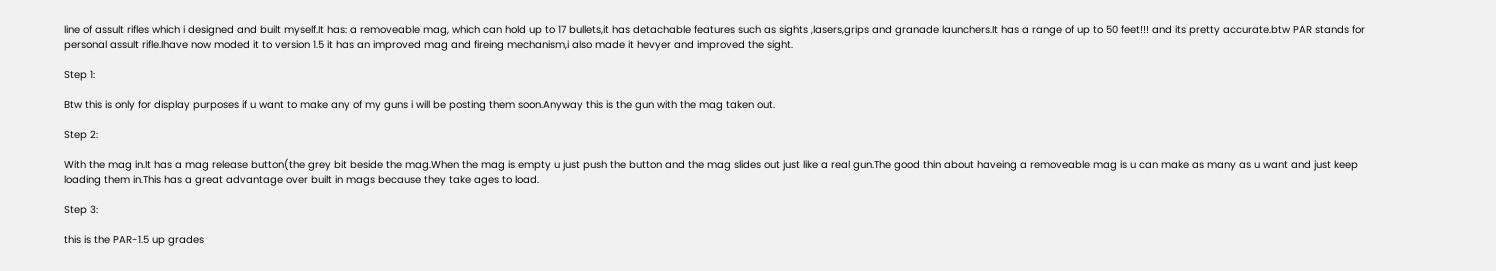line of assult rifles which i designed and built myself.It has: a removeable mag, which can hold up to 17 bullets,it has detachable features such as sights ,lasers,grips and granade launchers.It has a range of up to 50 feet!!! and its pretty accurate.btw PAR stands for personal assult rifle.Ihave now moded it to version 1.5 it has an improved mag and fireing mechanism,i also made it hevyer and improved the sight.

Step 1:

Btw this is only for display purposes if u want to make any of my guns i will be posting them soon.Anyway this is the gun with the mag taken out.

Step 2:

With the mag in.It has a mag release button(the grey bit beside the mag.When the mag is empty u just push the button and the mag slides out just like a real gun.The good thin about haveing a removeable mag is u can make as many as u want and just keep loading them in.This has a great advantage over built in mags because they take ages to load.

Step 3:

this is the PAR-1.5 up grades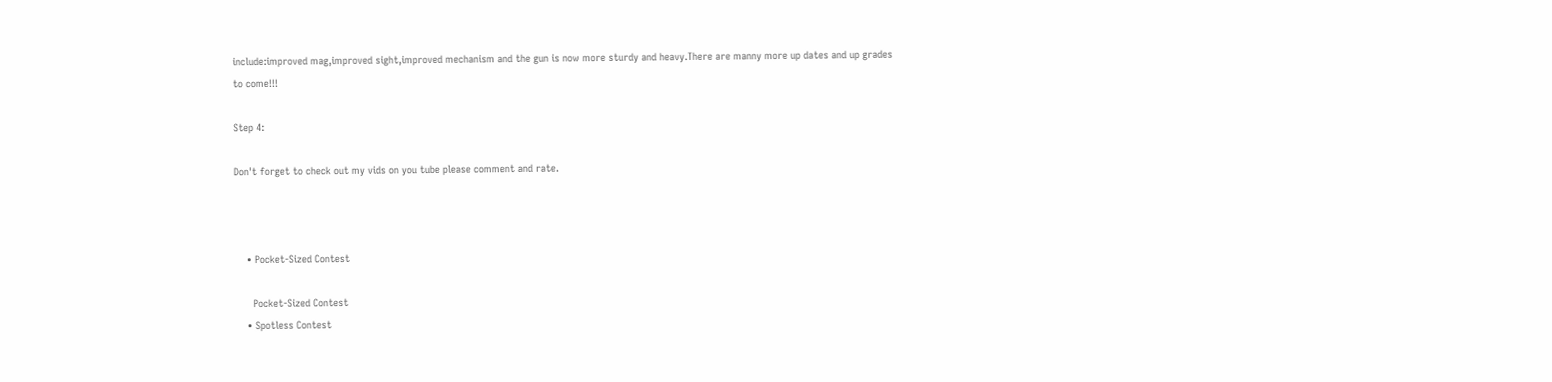include:improved mag,improved sight,improved mechanism and the gun is now more sturdy and heavy.There are manny more up dates and up grades to come!!!

Step 4:

Don't forget to check out my vids on you tube please comment and rate.



    • Pocket-Sized Contest

      Pocket-Sized Contest
    • Spotless Contest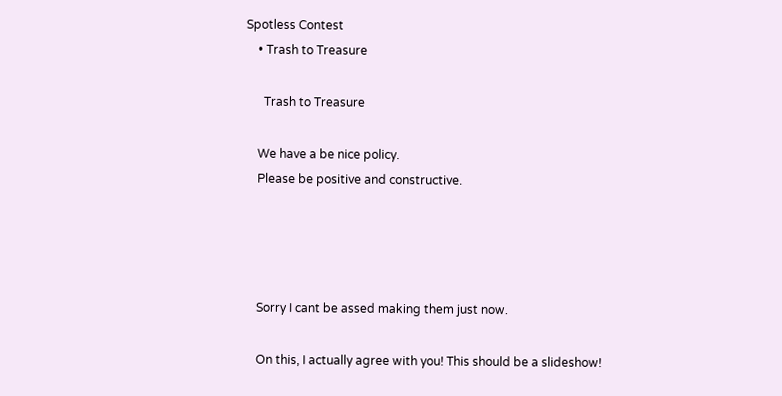Spotless Contest
    • Trash to Treasure

      Trash to Treasure

    We have a be nice policy.
    Please be positive and constructive.




    Sorry I cant be assed making them just now.

    On this, I actually agree with you! This should be a slideshow!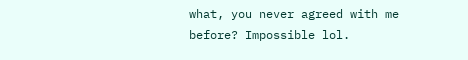what, you never agreed with me before? Impossible lol.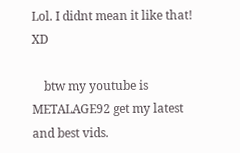Lol. I didnt mean it like that! XD

    btw my youtube is METALAGE92 get my latest and best vids.